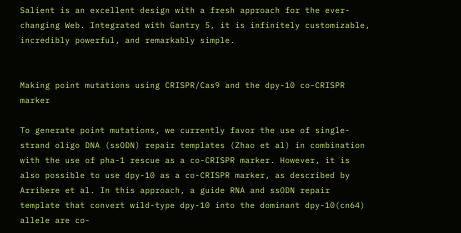Salient is an excellent design with a fresh approach for the ever-changing Web. Integrated with Gantry 5, it is infinitely customizable, incredibly powerful, and remarkably simple.


Making point mutations using CRISPR/Cas9 and the dpy-10 co-CRISPR marker

To generate point mutations, we currently favor the use of single-strand oligo DNA (ssODN) repair templates (Zhao et al) in combination with the use of pha-1 rescue as a co-CRISPR marker. However, it is also possible to use dpy-10 as a co-CRISPR marker, as described by Arribere et al. In this approach, a guide RNA and ssODN repair template that convert wild-type dpy-10 into the dominant dpy-10(cn64) allele are co-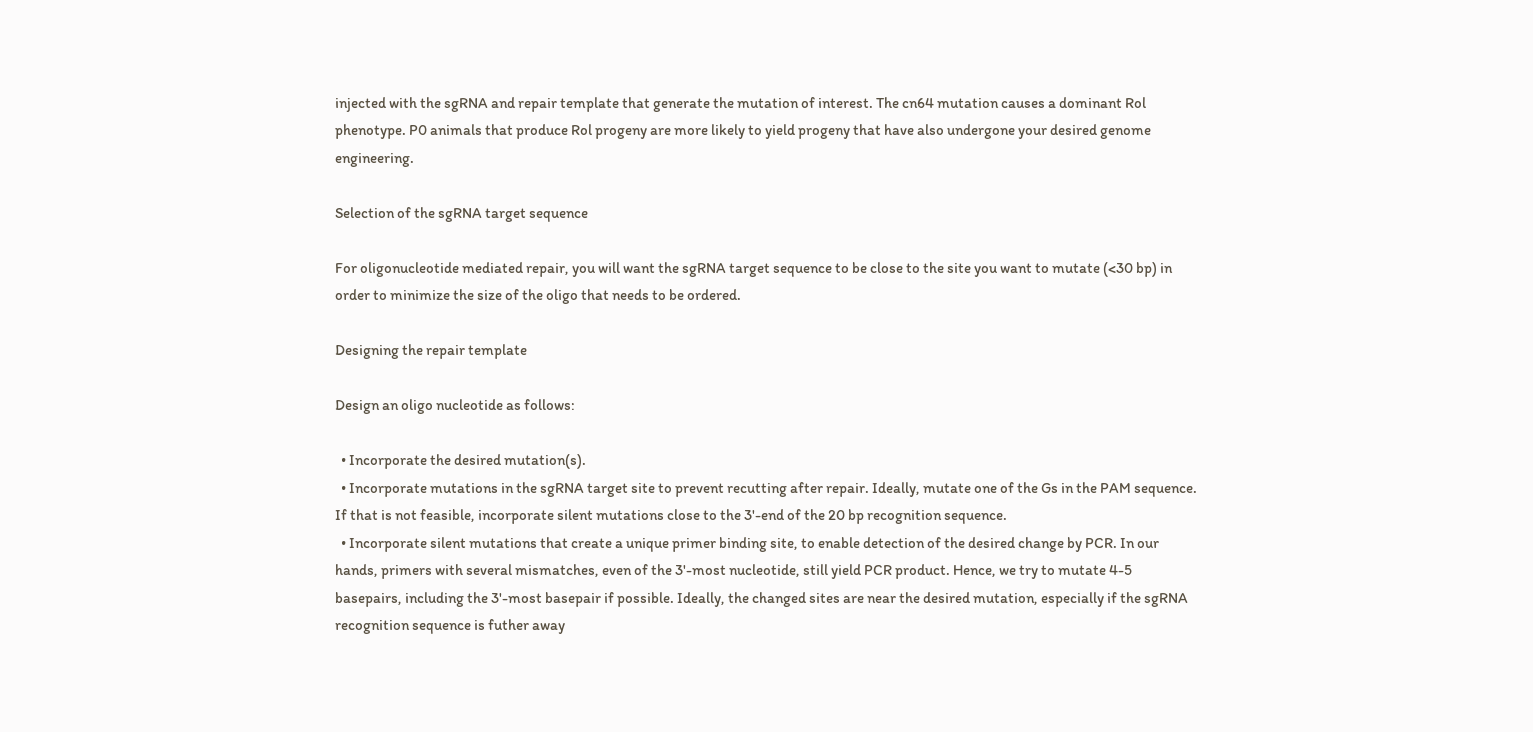injected with the sgRNA and repair template that generate the mutation of interest. The cn64 mutation causes a dominant Rol phenotype. P0 animals that produce Rol progeny are more likely to yield progeny that have also undergone your desired genome engineering.

Selection of the sgRNA target sequence

For oligonucleotide mediated repair, you will want the sgRNA target sequence to be close to the site you want to mutate (<30 bp) in order to minimize the size of the oligo that needs to be ordered.

Designing the repair template

Design an oligo nucleotide as follows:

  • Incorporate the desired mutation(s).
  • Incorporate mutations in the sgRNA target site to prevent recutting after repair. Ideally, mutate one of the Gs in the PAM sequence. If that is not feasible, incorporate silent mutations close to the 3'-end of the 20 bp recognition sequence.
  • Incorporate silent mutations that create a unique primer binding site, to enable detection of the desired change by PCR. In our hands, primers with several mismatches, even of the 3'-most nucleotide, still yield PCR product. Hence, we try to mutate 4-5 basepairs, including the 3'-most basepair if possible. Ideally, the changed sites are near the desired mutation, especially if the sgRNA recognition sequence is futher away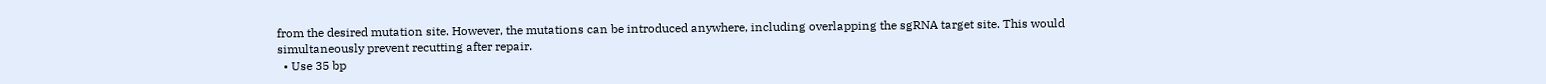from the desired mutation site. However, the mutations can be introduced anywhere, including overlapping the sgRNA target site. This would simultaneously prevent recutting after repair.
  • Use 35 bp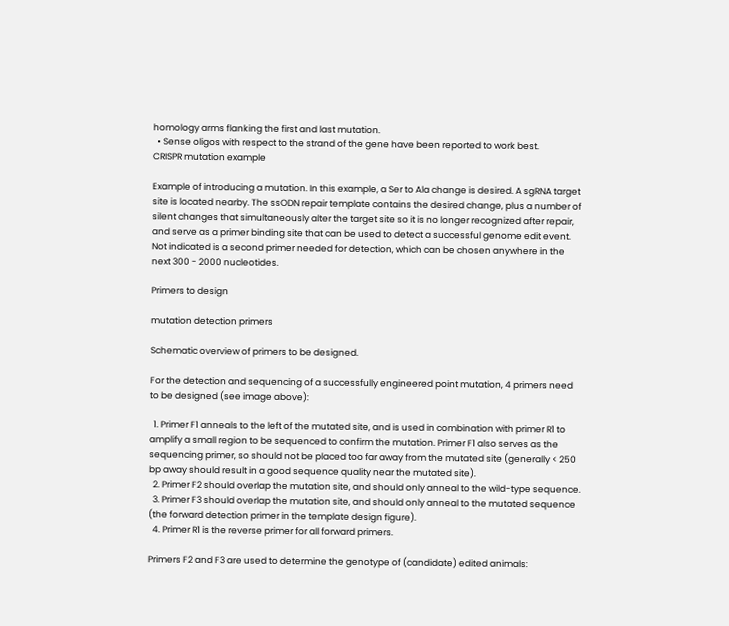homology arms flanking the first and last mutation.
  • Sense oligos with respect to the strand of the gene have been reported to work best.
CRISPR mutation example

Example of introducing a mutation. In this example, a Ser to Ala change is desired. A sgRNA target site is located nearby. The ssODN repair template contains the desired change, plus a number of silent changes that simultaneously alter the target site so it is no longer recognized after repair, and serve as a primer binding site that can be used to detect a successful genome edit event. Not indicated is a second primer needed for detection, which can be chosen anywhere in the next 300 - 2000 nucleotides.

Primers to design

mutation detection primers

Schematic overview of primers to be designed.

For the detection and sequencing of a successfully engineered point mutation, 4 primers need to be designed (see image above):

  1. Primer F1 anneals to the left of the mutated site, and is used in combination with primer R1 to amplify a small region to be sequenced to confirm the mutation. Primer F1 also serves as the sequencing primer, so should not be placed too far away from the mutated site (generally < 250 bp away should result in a good sequence quality near the mutated site).
  2. Primer F2 should overlap the mutation site, and should only anneal to the wild-type sequence.
  3. Primer F3 should overlap the mutation site, and should only anneal to the mutated sequence (the forward detection primer in the template design figure).
  4. Primer R1 is the reverse primer for all forward primers.

Primers F2 and F3 are used to determine the genotype of (candidate) edited animals: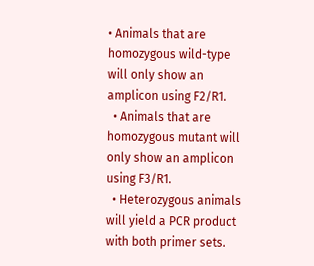• Animals that are homozygous wild-type will only show an amplicon using F2/R1.
  • Animals that are homozygous mutant will only show an amplicon using F3/R1.
  • Heterozygous animals will yield a PCR product with both primer sets.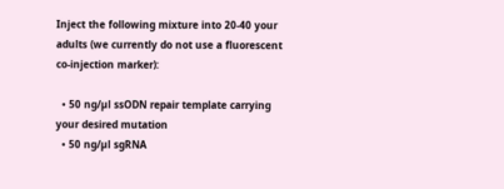Inject the following mixture into 20-40 your adults (we currently do not use a fluorescent co-injection marker):

  • 50 ng/µl ssODN repair template carrying your desired mutation
  • 50 ng/µl sgRNA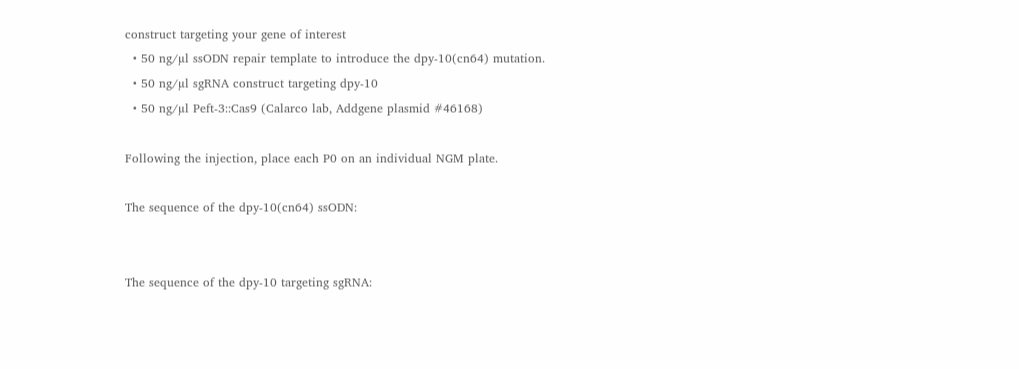construct targeting your gene of interest
  • 50 ng/µl ssODN repair template to introduce the dpy-10(cn64) mutation.
  • 50 ng/µl sgRNA construct targeting dpy-10
  • 50 ng/µl Peft-3::Cas9 (Calarco lab, Addgene plasmid #46168)

Following the injection, place each P0 on an individual NGM plate.

The sequence of the dpy-10(cn64) ssODN:


The sequence of the dpy-10 targeting sgRNA: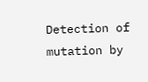Detection of mutation by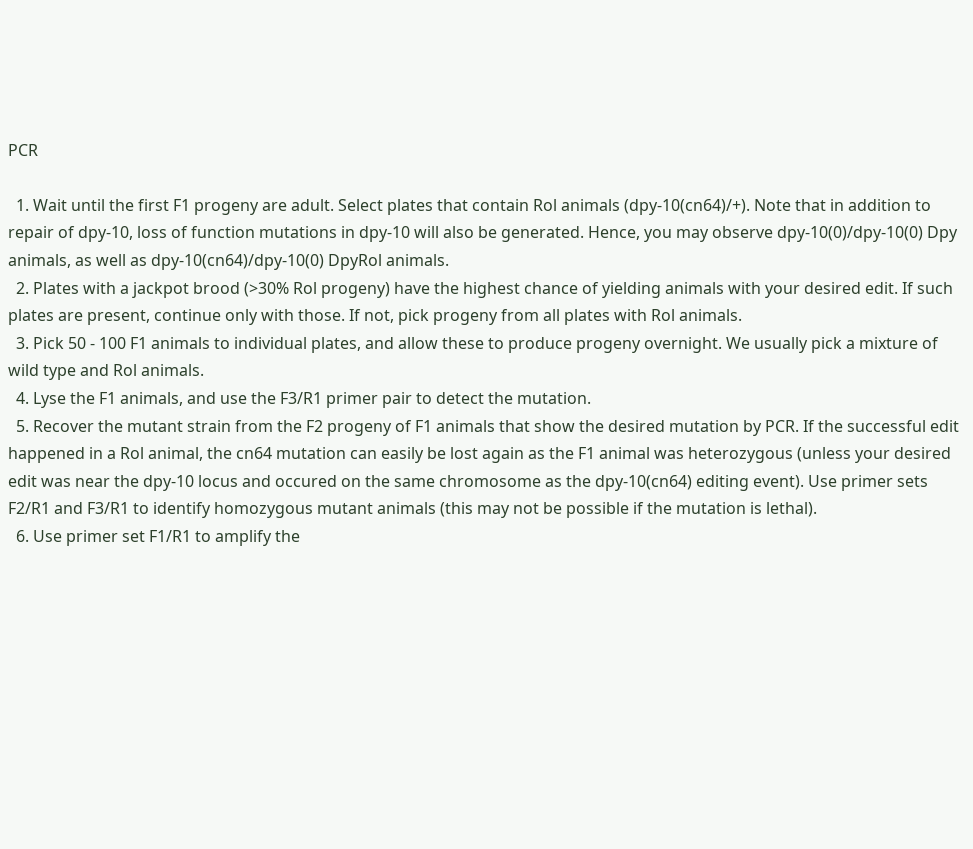PCR

  1. Wait until the first F1 progeny are adult. Select plates that contain Rol animals (dpy-10(cn64)/+). Note that in addition to repair of dpy-10, loss of function mutations in dpy-10 will also be generated. Hence, you may observe dpy-10(0)/dpy-10(0) Dpy animals, as well as dpy-10(cn64)/dpy-10(0) DpyRol animals.
  2. Plates with a jackpot brood (>30% Rol progeny) have the highest chance of yielding animals with your desired edit. If such plates are present, continue only with those. If not, pick progeny from all plates with Rol animals.
  3. Pick 50 - 100 F1 animals to individual plates, and allow these to produce progeny overnight. We usually pick a mixture of wild type and Rol animals.
  4. Lyse the F1 animals, and use the F3/R1 primer pair to detect the mutation.
  5. Recover the mutant strain from the F2 progeny of F1 animals that show the desired mutation by PCR. If the successful edit happened in a Rol animal, the cn64 mutation can easily be lost again as the F1 animal was heterozygous (unless your desired edit was near the dpy-10 locus and occured on the same chromosome as the dpy-10(cn64) editing event). Use primer sets F2/R1 and F3/R1 to identify homozygous mutant animals (this may not be possible if the mutation is lethal).
  6. Use primer set F1/R1 to amplify the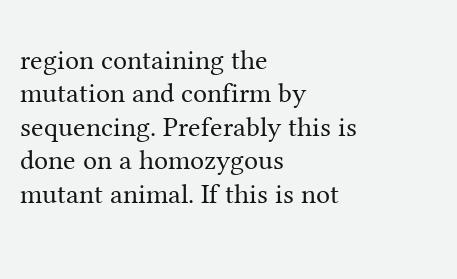region containing the mutation and confirm by sequencing. Preferably this is done on a homozygous mutant animal. If this is not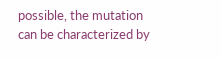possible, the mutation can be characterized by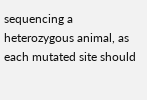sequencing a heterozygous animal, as each mutated site should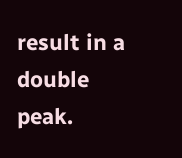result in a double peak.